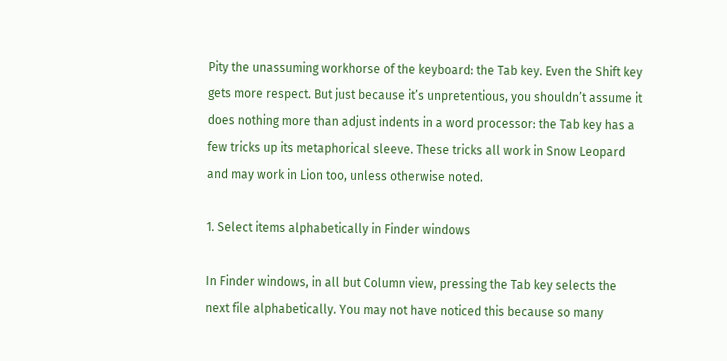Pity the unassuming workhorse of the keyboard: the Tab key. Even the Shift key gets more respect. But just because it’s unpretentious, you shouldn’t assume it does nothing more than adjust indents in a word processor: the Tab key has a few tricks up its metaphorical sleeve. These tricks all work in Snow Leopard and may work in Lion too, unless otherwise noted.

1. Select items alphabetically in Finder windows

In Finder windows, in all but Column view, pressing the Tab key selects the next file alphabetically. You may not have noticed this because so many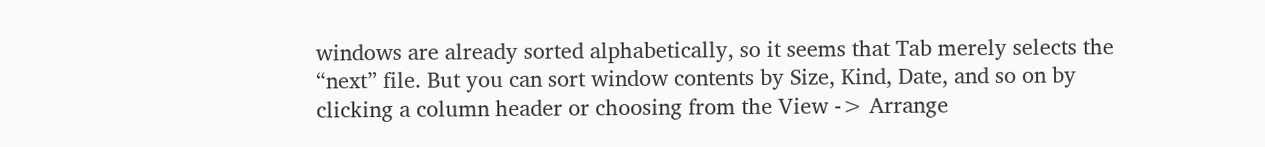windows are already sorted alphabetically, so it seems that Tab merely selects the “next” file. But you can sort window contents by Size, Kind, Date, and so on by clicking a column header or choosing from the View -> Arrange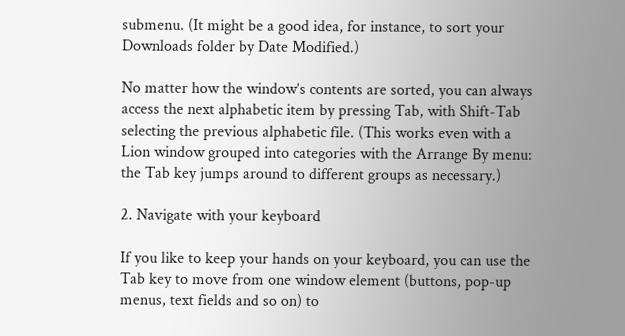submenu. (It might be a good idea, for instance, to sort your Downloads folder by Date Modified.)

No matter how the window’s contents are sorted, you can always access the next alphabetic item by pressing Tab, with Shift-Tab selecting the previous alphabetic file. (This works even with a Lion window grouped into categories with the Arrange By menu: the Tab key jumps around to different groups as necessary.)

2. Navigate with your keyboard

If you like to keep your hands on your keyboard, you can use the Tab key to move from one window element (buttons, pop-up menus, text fields and so on) to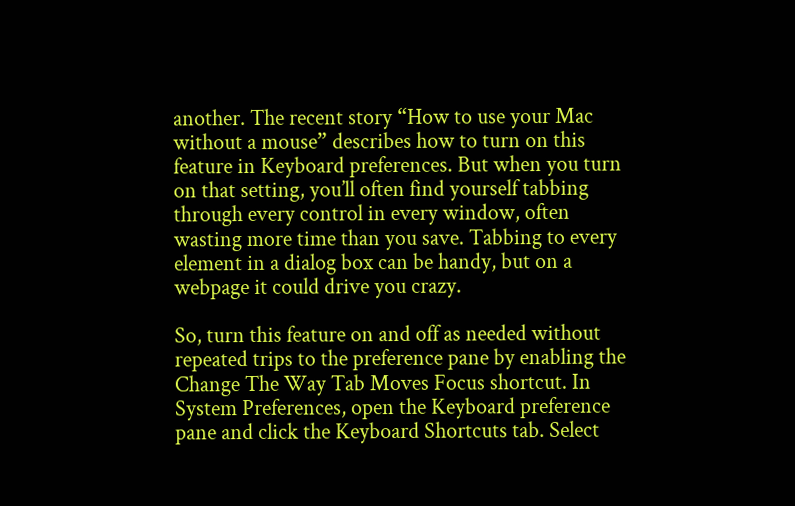another. The recent story “How to use your Mac without a mouse” describes how to turn on this feature in Keyboard preferences. But when you turn on that setting, you’ll often find yourself tabbing through every control in every window, often wasting more time than you save. Tabbing to every element in a dialog box can be handy, but on a webpage it could drive you crazy.

So, turn this feature on and off as needed without repeated trips to the preference pane by enabling the Change The Way Tab Moves Focus shortcut. In System Preferences, open the Keyboard preference pane and click the Keyboard Shortcuts tab. Select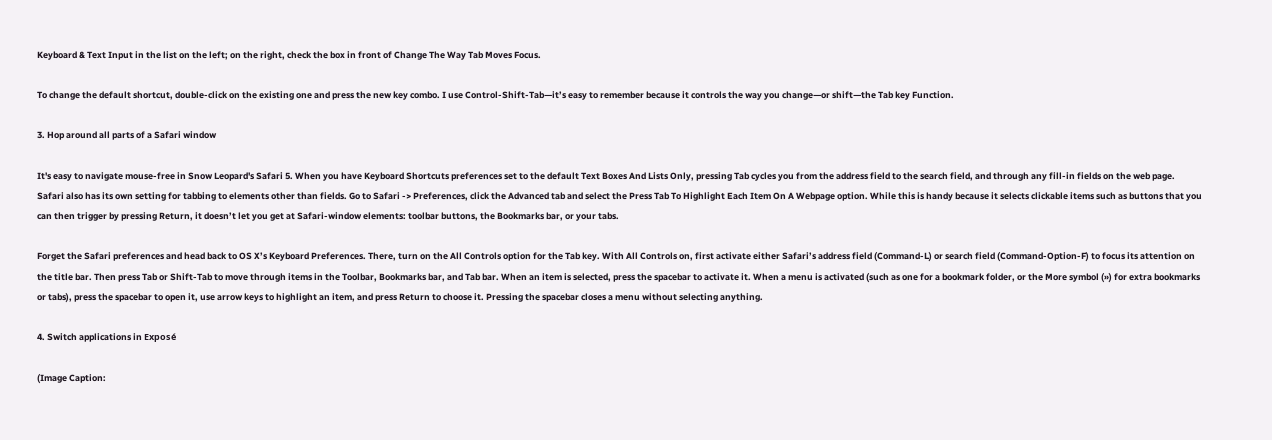Keyboard & Text Input in the list on the left; on the right, check the box in front of Change The Way Tab Moves Focus.

To change the default shortcut, double-click on the existing one and press the new key combo. I use Control-Shift-Tab—it’s easy to remember because it controls the way you change—or shift—the Tab key Function.

3. Hop around all parts of a Safari window

It's easy to navigate mouse-free in Snow Leopard's Safari 5. When you have Keyboard Shortcuts preferences set to the default Text Boxes And Lists Only, pressing Tab cycles you from the address field to the search field, and through any fill-in fields on the web page. Safari also has its own setting for tabbing to elements other than fields. Go to Safari -> Preferences, click the Advanced tab and select the Press Tab To Highlight Each Item On A Webpage option. While this is handy because it selects clickable items such as buttons that you can then trigger by pressing Return, it doesn’t let you get at Safari-window elements: toolbar buttons, the Bookmarks bar, or your tabs.

Forget the Safari preferences and head back to OS X’s Keyboard Preferences. There, turn on the All Controls option for the Tab key. With All Controls on, first activate either Safari’s address field (Command-L) or search field (Command-Option-F) to focus its attention on the title bar. Then press Tab or Shift-Tab to move through items in the Toolbar, Bookmarks bar, and Tab bar. When an item is selected, press the spacebar to activate it. When a menu is activated (such as one for a bookmark folder, or the More symbol (») for extra bookmarks or tabs), press the spacebar to open it, use arrow keys to highlight an item, and press Return to choose it. Pressing the spacebar closes a menu without selecting anything.

4. Switch applications in Exposé

(Image Caption: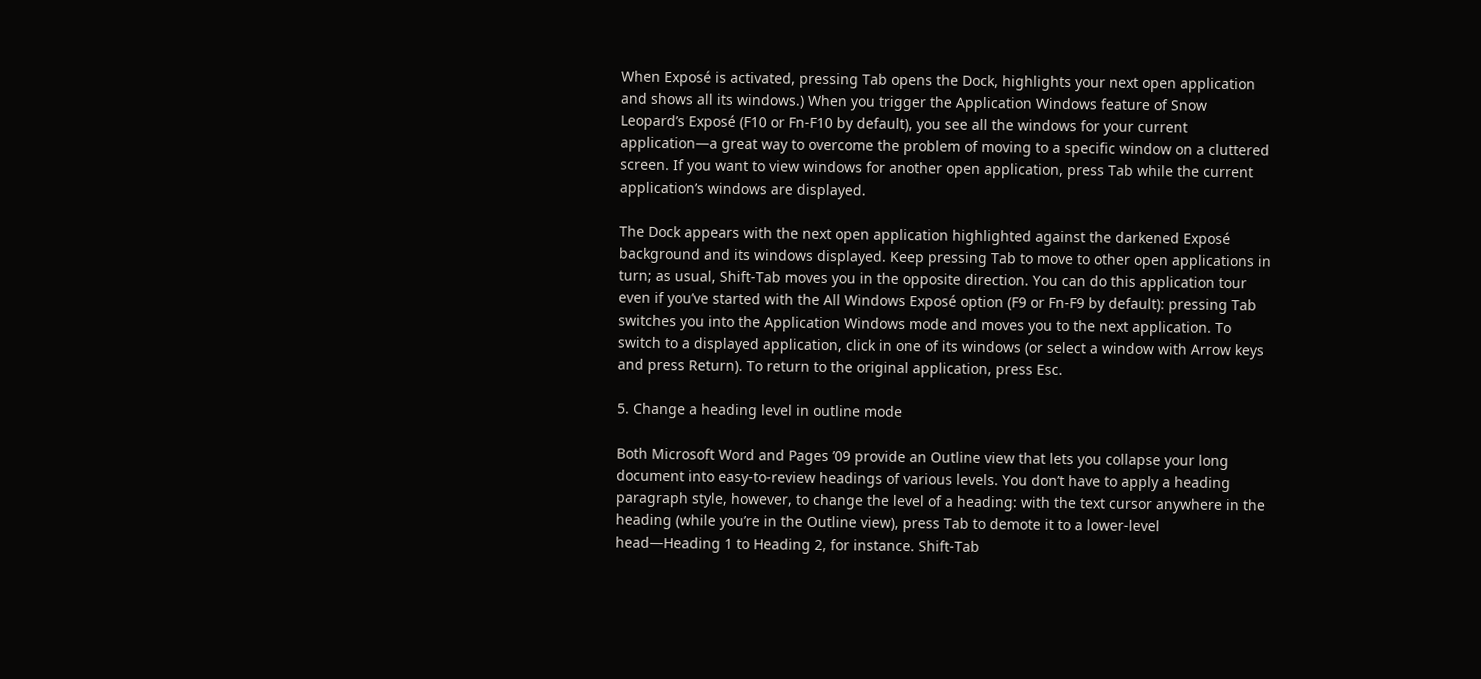When Exposé is activated, pressing Tab opens the Dock, highlights your next open application and shows all its windows.) When you trigger the Application Windows feature of Snow Leopard’s Exposé (F10 or Fn-F10 by default), you see all the windows for your current application—a great way to overcome the problem of moving to a specific window on a cluttered screen. If you want to view windows for another open application, press Tab while the current application’s windows are displayed.

The Dock appears with the next open application highlighted against the darkened Exposé background and its windows displayed. Keep pressing Tab to move to other open applications in turn; as usual, Shift-Tab moves you in the opposite direction. You can do this application tour even if you’ve started with the All Windows Exposé option (F9 or Fn-F9 by default): pressing Tab switches you into the Application Windows mode and moves you to the next application. To switch to a displayed application, click in one of its windows (or select a window with Arrow keys and press Return). To return to the original application, press Esc.

5. Change a heading level in outline mode

Both Microsoft Word and Pages ’09 provide an Outline view that lets you collapse your long document into easy-to-review headings of various levels. You don’t have to apply a heading paragraph style, however, to change the level of a heading: with the text cursor anywhere in the heading (while you’re in the Outline view), press Tab to demote it to a lower-level head—Heading 1 to Heading 2, for instance. Shift-Tab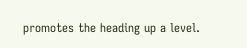promotes the heading up a level.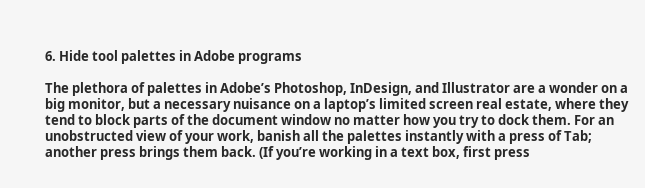6. Hide tool palettes in Adobe programs

The plethora of palettes in Adobe’s Photoshop, InDesign, and Illustrator are a wonder on a big monitor, but a necessary nuisance on a laptop’s limited screen real estate, where they tend to block parts of the document window no matter how you try to dock them. For an unobstructed view of your work, banish all the palettes instantly with a press of Tab; another press brings them back. (If you’re working in a text box, first press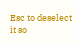Esc to deselect it so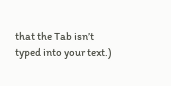that the Tab isn’t typed into your text.)